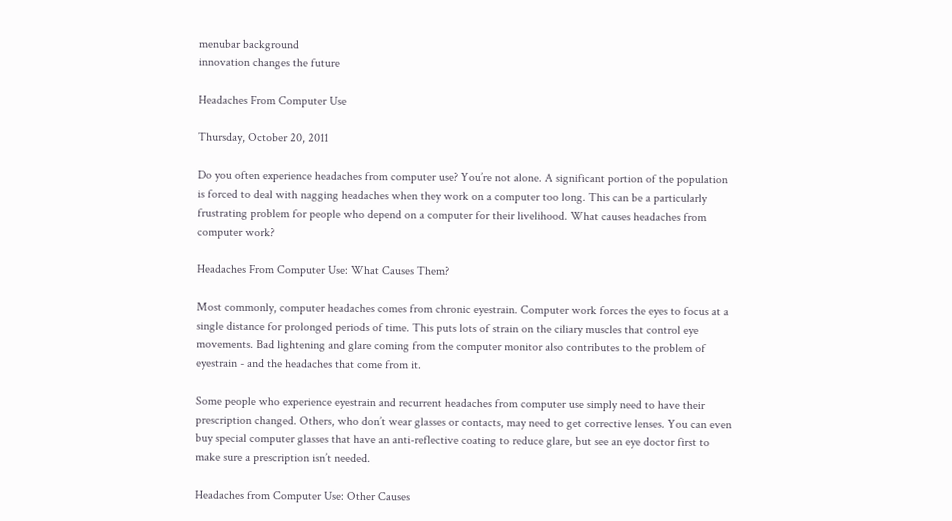menubar background
innovation changes the future

Headaches From Computer Use

Thursday, October 20, 2011

Do you often experience headaches from computer use? You’re not alone. A significant portion of the population is forced to deal with nagging headaches when they work on a computer too long. This can be a particularly frustrating problem for people who depend on a computer for their livelihood. What causes headaches from computer work?

Headaches From Computer Use: What Causes Them?

Most commonly, computer headaches comes from chronic eyestrain. Computer work forces the eyes to focus at a single distance for prolonged periods of time. This puts lots of strain on the ciliary muscles that control eye movements. Bad lightening and glare coming from the computer monitor also contributes to the problem of eyestrain - and the headaches that come from it.

Some people who experience eyestrain and recurrent headaches from computer use simply need to have their prescription changed. Others, who don’t wear glasses or contacts, may need to get corrective lenses. You can even buy special computer glasses that have an anti-reflective coating to reduce glare, but see an eye doctor first to make sure a prescription isn’t needed.

Headaches from Computer Use: Other Causes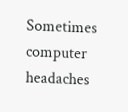Sometimes computer headaches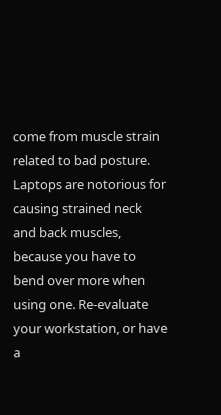come from muscle strain related to bad posture. Laptops are notorious for causing strained neck and back muscles, because you have to bend over more when using one. Re-evaluate your workstation, or have a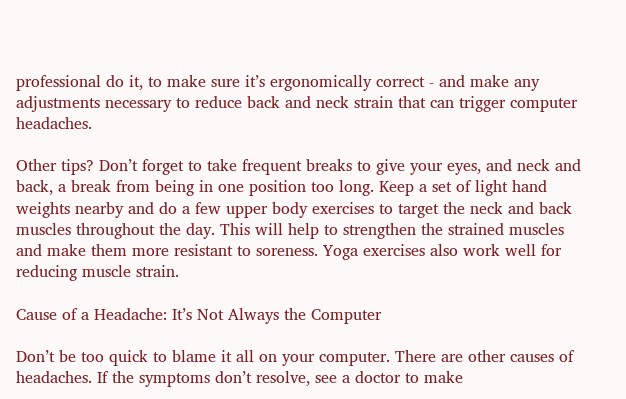professional do it, to make sure it’s ergonomically correct - and make any adjustments necessary to reduce back and neck strain that can trigger computer headaches.

Other tips? Don’t forget to take frequent breaks to give your eyes, and neck and back, a break from being in one position too long. Keep a set of light hand weights nearby and do a few upper body exercises to target the neck and back muscles throughout the day. This will help to strengthen the strained muscles and make them more resistant to soreness. Yoga exercises also work well for reducing muscle strain.

Cause of a Headache: It’s Not Always the Computer

Don’t be too quick to blame it all on your computer. There are other causes of headaches. If the symptoms don’t resolve, see a doctor to make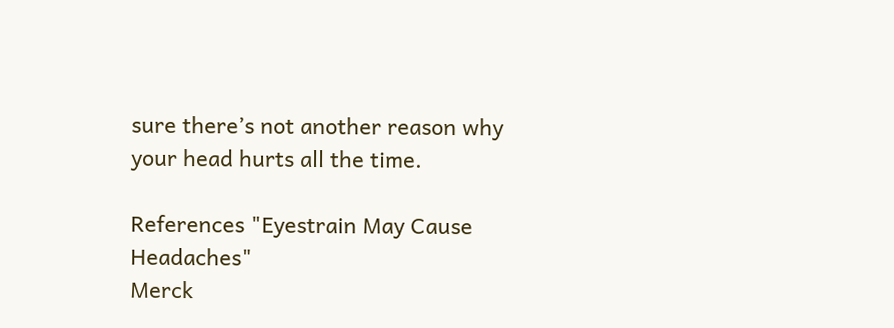sure there’s not another reason why your head hurts all the time.

References "Eyestrain May Cause Headaches"
Merck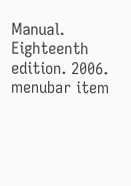Manual. Eighteenth edition. 2006. menubar item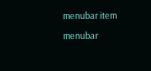menubar item menubar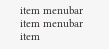item menubar item menubar item